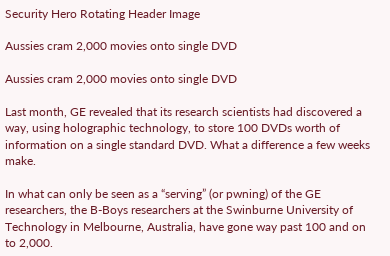Security Hero Rotating Header Image

Aussies cram 2,000 movies onto single DVD

Aussies cram 2,000 movies onto single DVD

Last month, GE revealed that its research scientists had discovered a way, using holographic technology, to store 100 DVDs worth of information on a single standard DVD. What a difference a few weeks make.

In what can only be seen as a “serving” (or pwning) of the GE researchers, the B-Boys researchers at the Swinburne University of Technology in Melbourne, Australia, have gone way past 100 and on to 2,000.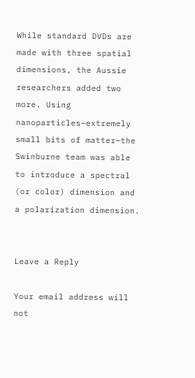While standard DVDs are made with three spatial dimensions, the Aussie researchers added two more. Using nanoparticles–extremely small bits of matter–the Swinburne team was able to introduce a spectral (or color) dimension and a polarization dimension.


Leave a Reply

Your email address will not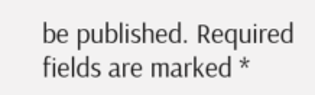be published. Required fields are marked *